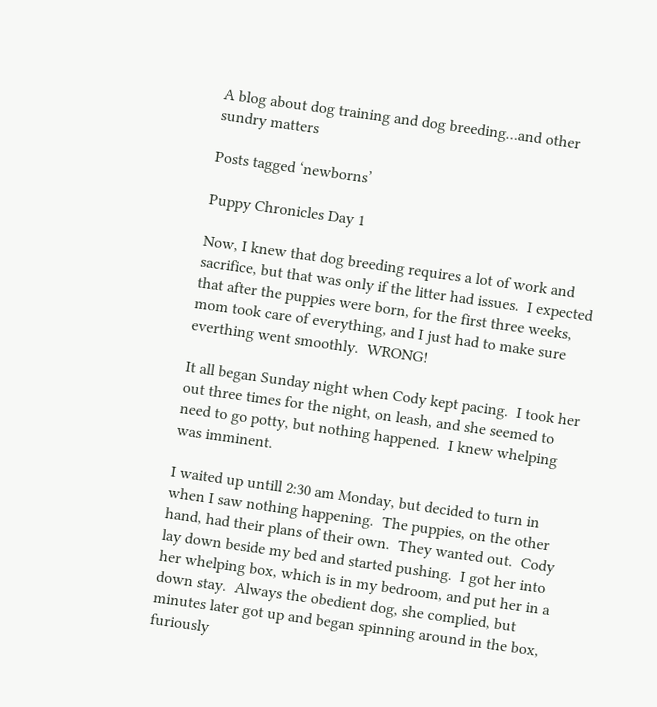A blog about dog training and dog breeding…and other sundry matters

Posts tagged ‘newborns’

Puppy Chronicles Day 1

Now, I knew that dog breeding requires a lot of work and sacrifice, but that was only if the litter had issues.  I expected that after the puppies were born, for the first three weeks, mom took care of everything, and I just had to make sure everthing went smoothly.  WRONG!

It all began Sunday night when Cody kept pacing.  I took her out three times for the night, on leash, and she seemed to need to go potty, but nothing happened.  I knew whelping was imminent.

I waited up untill 2:30 am Monday, but decided to turn in when I saw nothing happening.  The puppies, on the other hand, had their plans of their own.  They wanted out.  Cody lay down beside my bed and started pushing.  I got her into her whelping box, which is in my bedroom, and put her in a down stay.  Always the obedient dog, she complied, but minutes later got up and began spinning around in the box, furiously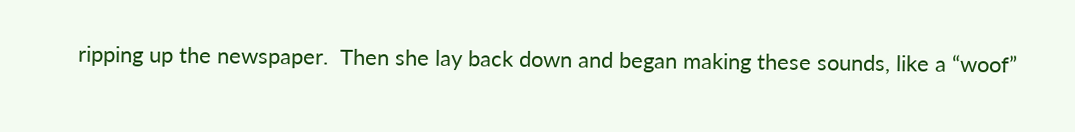ripping up the newspaper.  Then she lay back down and began making these sounds, like a “woof”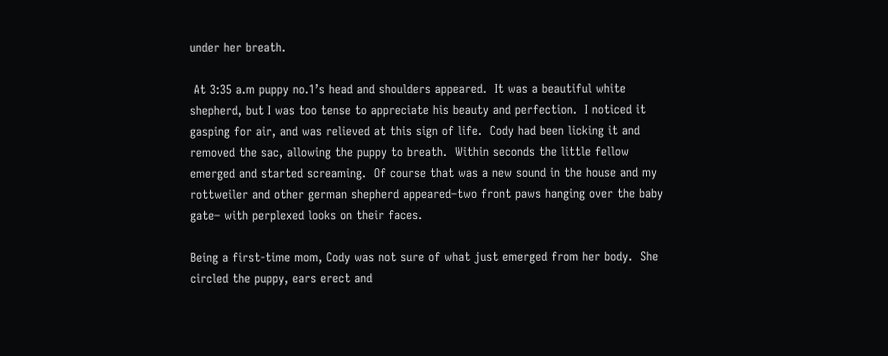under her breath.

 At 3:35 a.m puppy no.1’s head and shoulders appeared.  It was a beautiful white shepherd, but I was too tense to appreciate his beauty and perfection.  I noticed it gasping for air, and was relieved at this sign of life.  Cody had been licking it and removed the sac, allowing the puppy to breath.  Within seconds the little fellow emerged and started screaming.  Of course that was a new sound in the house and my rottweiler and other german shepherd appeared–two front paws hanging over the baby gate– with perplexed looks on their faces.

Being a first-time mom, Cody was not sure of what just emerged from her body.  She circled the puppy, ears erect and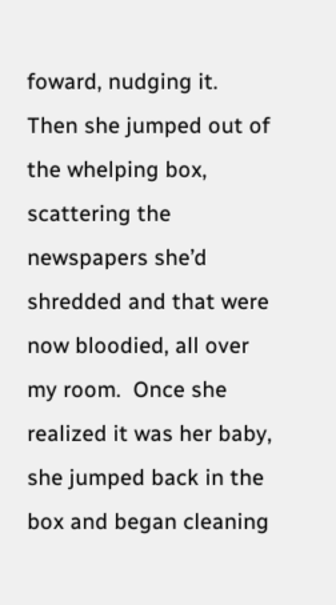foward, nudging it.  Then she jumped out of the whelping box, scattering the newspapers she’d shredded and that were now bloodied, all over my room.  Once she realized it was her baby, she jumped back in the box and began cleaning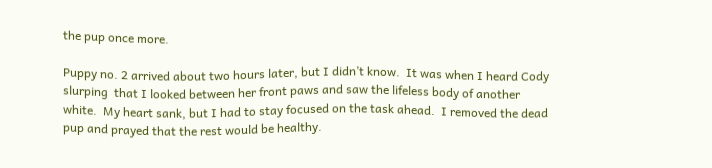the pup once more.

Puppy no. 2 arrived about two hours later, but I didn’t know.  It was when I heard Cody slurping  that I looked between her front paws and saw the lifeless body of another white.  My heart sank, but I had to stay focused on the task ahead.  I removed the dead pup and prayed that the rest would be healthy.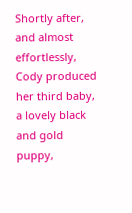Shortly after, and almost effortlessly, Cody produced her third baby, a lovely black and gold puppy,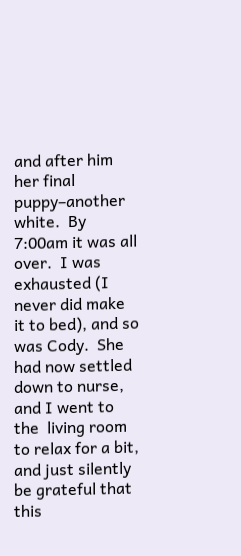and after him her final puppy–another white.  By 7:00am it was all over.  I was exhausted (I never did make it to bed), and so was Cody.  She had now settled down to nurse, and I went to the  living room to relax for a bit, and just silently be grateful that this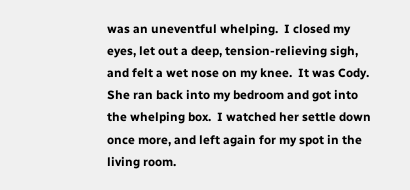was an uneventful whelping.  I closed my eyes, let out a deep, tension-relieving sigh, and felt a wet nose on my knee.  It was Cody.  She ran back into my bedroom and got into the whelping box.  I watched her settle down once more, and left again for my spot in the living room.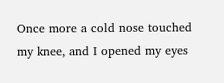Once more a cold nose touched my knee, and I opened my eyes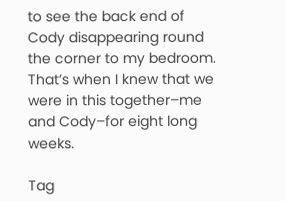to see the back end of Cody disappearing round the corner to my bedroom.  That’s when I knew that we were in this together–me and Cody–for eight long weeks.

Tag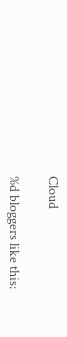Cloud

%d bloggers like this: